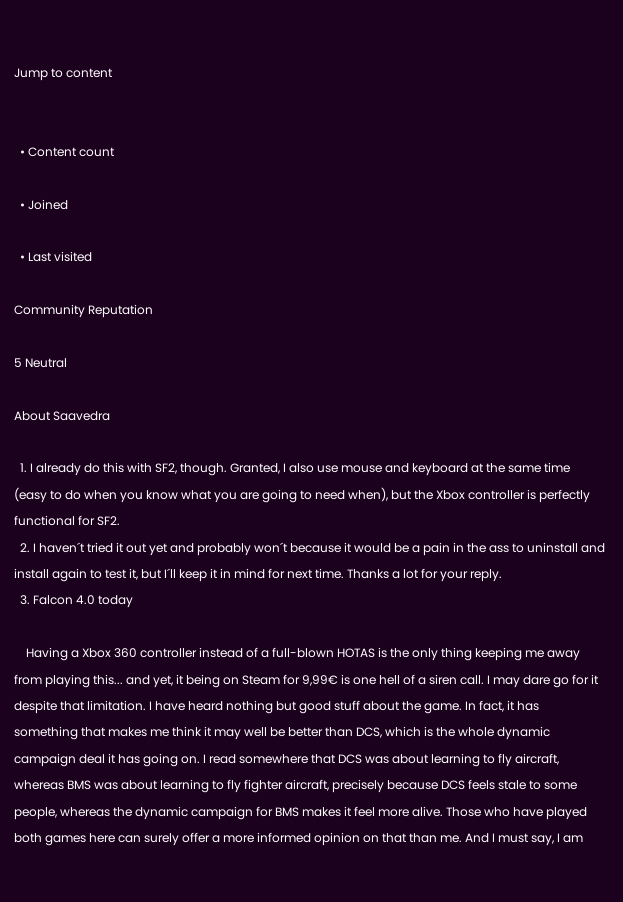Jump to content


  • Content count

  • Joined

  • Last visited

Community Reputation

5 Neutral

About Saavedra

  1. I already do this with SF2, though. Granted, I also use mouse and keyboard at the same time (easy to do when you know what you are going to need when), but the Xbox controller is perfectly functional for SF2.
  2. I haven´t tried it out yet and probably won´t because it would be a pain in the ass to uninstall and install again to test it, but I´ll keep it in mind for next time. Thanks a lot for your reply.
  3. Falcon 4.0 today

    Having a Xbox 360 controller instead of a full-blown HOTAS is the only thing keeping me away from playing this... and yet, it being on Steam for 9,99€ is one hell of a siren call. I may dare go for it despite that limitation. I have heard nothing but good stuff about the game. In fact, it has something that makes me think it may well be better than DCS, which is the whole dynamic campaign deal it has going on. I read somewhere that DCS was about learning to fly aircraft, whereas BMS was about learning to fly fighter aircraft, precisely because DCS feels stale to some people, whereas the dynamic campaign for BMS makes it feel more alive. Those who have played both games here can surely offer a more informed opinion on that than me. And I must say, I am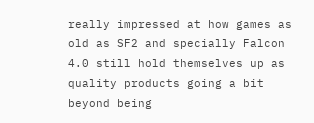really impressed at how games as old as SF2 and specially Falcon 4.0 still hold themselves up as quality products going a bit beyond being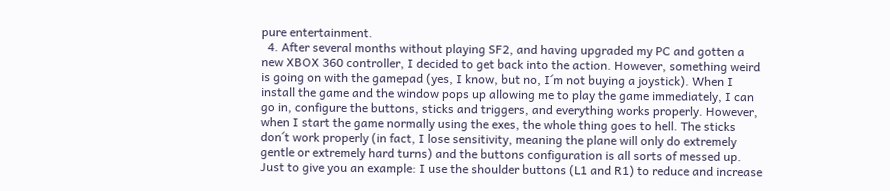pure entertainment.
  4. After several months without playing SF2, and having upgraded my PC and gotten a new XBOX 360 controller, I decided to get back into the action. However, something weird is going on with the gamepad (yes, I know, but no, I´m not buying a joystick). When I install the game and the window pops up allowing me to play the game immediately, I can go in, configure the buttons, sticks and triggers, and everything works properly. However, when I start the game normally using the exes, the whole thing goes to hell. The sticks don´t work properly (in fact, I lose sensitivity, meaning the plane will only do extremely gentle or extremely hard turns) and the buttons configuration is all sorts of messed up. Just to give you an example: I use the shoulder buttons (L1 and R1) to reduce and increase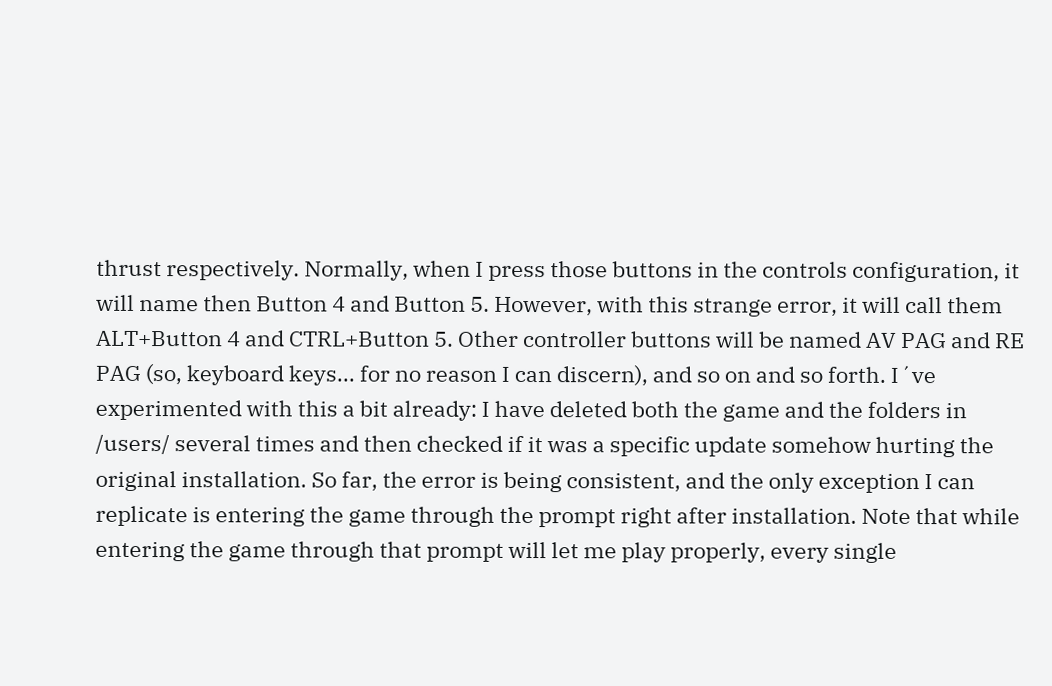thrust respectively. Normally, when I press those buttons in the controls configuration, it will name then Button 4 and Button 5. However, with this strange error, it will call them ALT+Button 4 and CTRL+Button 5. Other controller buttons will be named AV PAG and RE PAG (so, keyboard keys... for no reason I can discern), and so on and so forth. I´ve experimented with this a bit already: I have deleted both the game and the folders in /users/ several times and then checked if it was a specific update somehow hurting the original installation. So far, the error is being consistent, and the only exception I can replicate is entering the game through the prompt right after installation. Note that while entering the game through that prompt will let me play properly, every single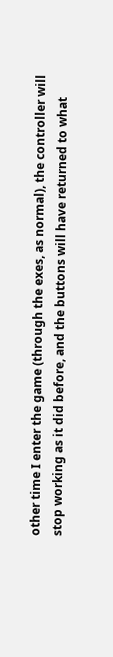other time I enter the game (through the exes, as normal), the controller will stop working as it did before, and the buttons will have returned to what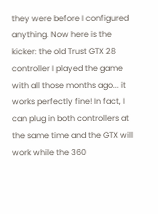they were before I configured anything. Now here is the kicker: the old Trust GTX 28 controller I played the game with all those months ago... it works perfectly fine! In fact, I can plug in both controllers at the same time and the GTX will work while the 360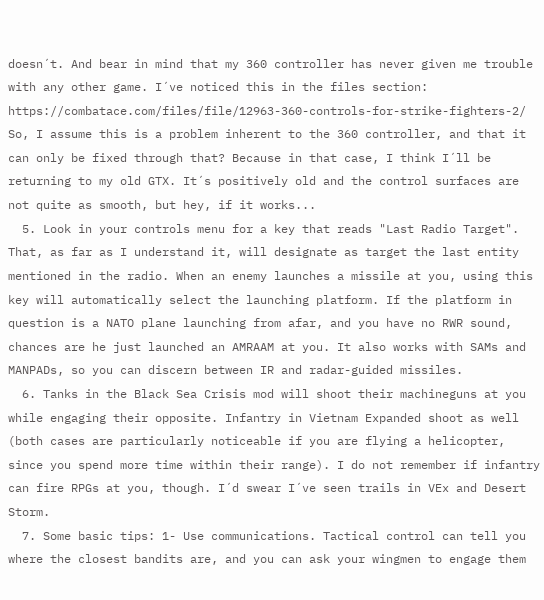doesn´t. And bear in mind that my 360 controller has never given me trouble with any other game. I´ve noticed this in the files section: https://combatace.com/files/file/12963-360-controls-for-strike-fighters-2/ So, I assume this is a problem inherent to the 360 controller, and that it can only be fixed through that? Because in that case, I think I´ll be returning to my old GTX. It´s positively old and the control surfaces are not quite as smooth, but hey, if it works...
  5. Look in your controls menu for a key that reads "Last Radio Target". That, as far as I understand it, will designate as target the last entity mentioned in the radio. When an enemy launches a missile at you, using this key will automatically select the launching platform. If the platform in question is a NATO plane launching from afar, and you have no RWR sound, chances are he just launched an AMRAAM at you. It also works with SAMs and MANPADs, so you can discern between IR and radar-guided missiles.
  6. Tanks in the Black Sea Crisis mod will shoot their machineguns at you while engaging their opposite. Infantry in Vietnam Expanded shoot as well (both cases are particularly noticeable if you are flying a helicopter, since you spend more time within their range). I do not remember if infantry can fire RPGs at you, though. I´d swear I´ve seen trails in VEx and Desert Storm.
  7. Some basic tips: 1- Use communications. Tactical control can tell you where the closest bandits are, and you can ask your wingmen to engage them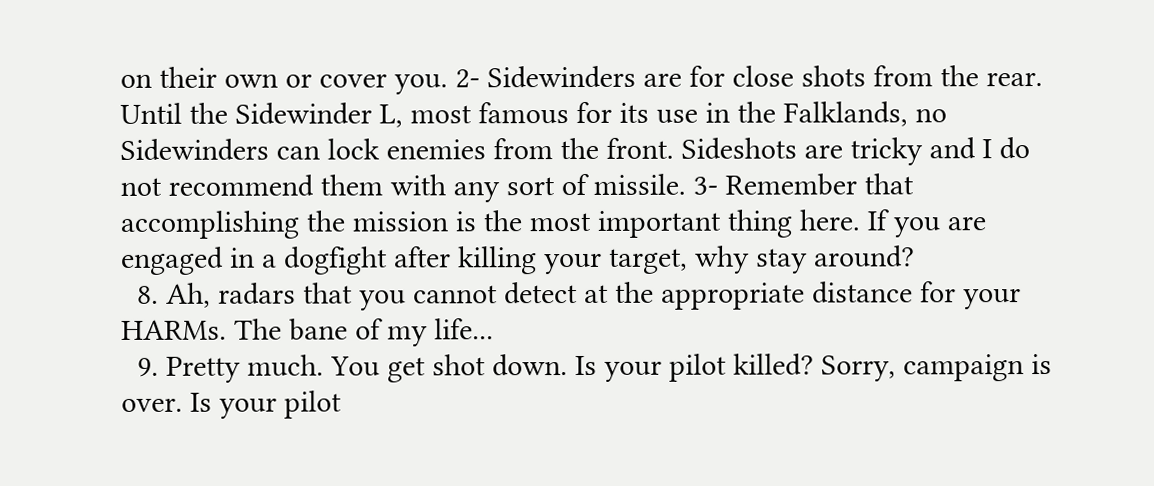on their own or cover you. 2- Sidewinders are for close shots from the rear. Until the Sidewinder L, most famous for its use in the Falklands, no Sidewinders can lock enemies from the front. Sideshots are tricky and I do not recommend them with any sort of missile. 3- Remember that accomplishing the mission is the most important thing here. If you are engaged in a dogfight after killing your target, why stay around?
  8. Ah, radars that you cannot detect at the appropriate distance for your HARMs. The bane of my life...
  9. Pretty much. You get shot down. Is your pilot killed? Sorry, campaign is over. Is your pilot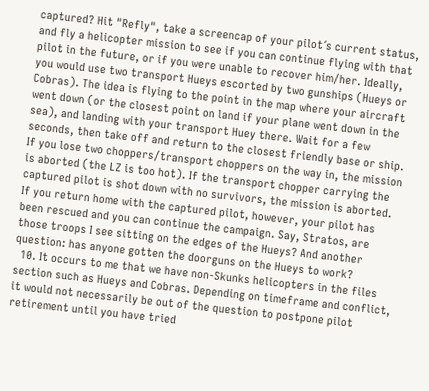captured? Hit "Refly", take a screencap of your pilot´s current status, and fly a helicopter mission to see if you can continue flying with that pilot in the future, or if you were unable to recover him/her. Ideally, you would use two transport Hueys escorted by two gunships (Hueys or Cobras). The idea is flying to the point in the map where your aircraft went down (or the closest point on land if your plane went down in the sea), and landing with your transport Huey there. Wait for a few seconds, then take off and return to the closest friendly base or ship. If you lose two choppers/transport choppers on the way in, the mission is aborted (the LZ is too hot). If the transport chopper carrying the captured pilot is shot down with no survivors, the mission is aborted. If you return home with the captured pilot, however, your pilot has been rescued and you can continue the campaign. Say, Stratos, are those troops I see sitting on the edges of the Hueys? And another question: has anyone gotten the doorguns on the Hueys to work?
  10. It occurs to me that we have non-Skunks helicopters in the files section such as Hueys and Cobras. Depending on timeframe and conflict, it would not necessarily be out of the question to postpone pilot retirement until you have tried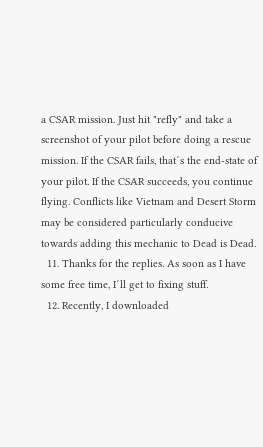a CSAR mission. Just hit "refly" and take a screenshot of your pilot before doing a rescue mission. If the CSAR fails, that´s the end-state of your pilot. If the CSAR succeeds, you continue flying. Conflicts like Vietnam and Desert Storm may be considered particularly conducive towards adding this mechanic to Dead is Dead.
  11. Thanks for the replies. As soon as I have some free time, I´ll get to fixing stuff.
  12. Recently, I downloaded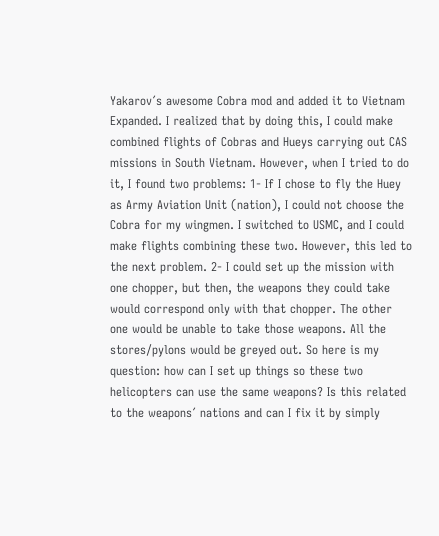Yakarov´s awesome Cobra mod and added it to Vietnam Expanded. I realized that by doing this, I could make combined flights of Cobras and Hueys carrying out CAS missions in South Vietnam. However, when I tried to do it, I found two problems: 1- If I chose to fly the Huey as Army Aviation Unit (nation), I could not choose the Cobra for my wingmen. I switched to USMC, and I could make flights combining these two. However, this led to the next problem. 2- I could set up the mission with one chopper, but then, the weapons they could take would correspond only with that chopper. The other one would be unable to take those weapons. All the stores/pylons would be greyed out. So here is my question: how can I set up things so these two helicopters can use the same weapons? Is this related to the weapons´ nations and can I fix it by simply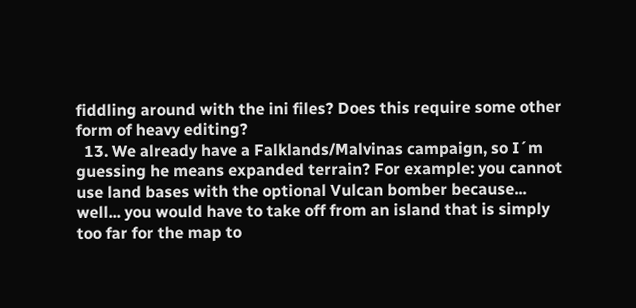fiddling around with the ini files? Does this require some other form of heavy editing?
  13. We already have a Falklands/Malvinas campaign, so I´m guessing he means expanded terrain? For example: you cannot use land bases with the optional Vulcan bomber because... well... you would have to take off from an island that is simply too far for the map to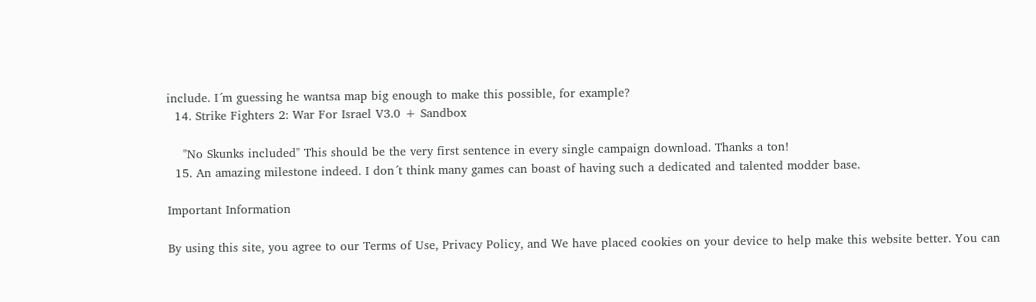include. I´m guessing he wantsa map big enough to make this possible, for example?
  14. Strike Fighters 2: War For Israel V3.0 + Sandbox

    "No Skunks included" This should be the very first sentence in every single campaign download. Thanks a ton!
  15. An amazing milestone indeed. I don´t think many games can boast of having such a dedicated and talented modder base.

Important Information

By using this site, you agree to our Terms of Use, Privacy Policy, and We have placed cookies on your device to help make this website better. You can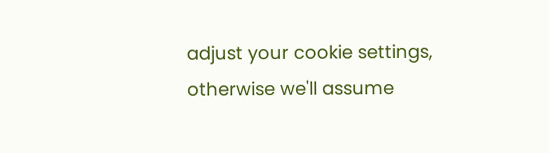adjust your cookie settings, otherwise we'll assume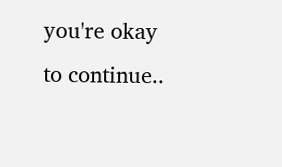you're okay to continue..